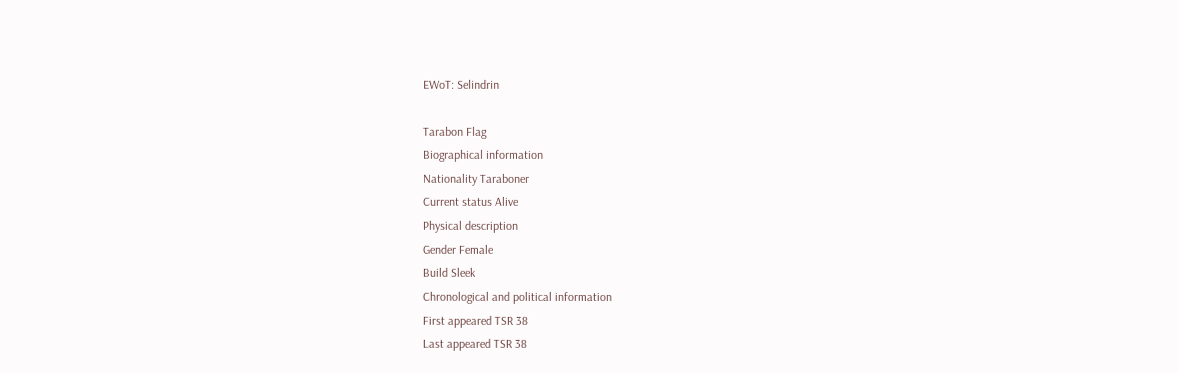EWoT: Selindrin

Tarabon Flag
Biographical information
Nationality Taraboner
Current status Alive
Physical description
Gender Female
Build Sleek
Chronological and political information
First appeared TSR 38
Last appeared TSR 38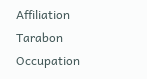Affiliation Tarabon
Occupation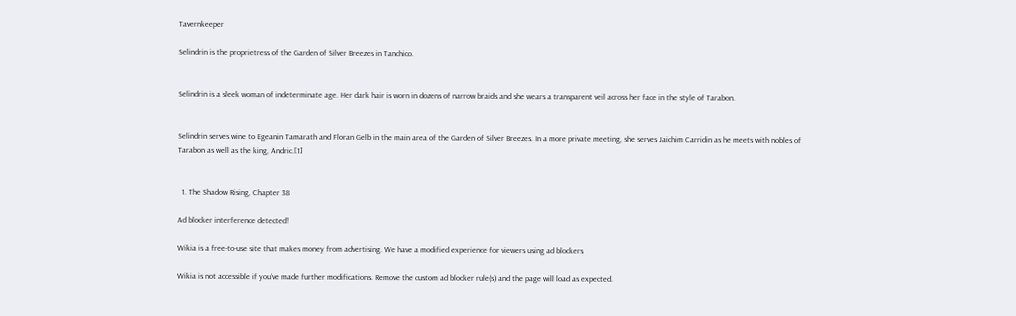Tavernkeeper

Selindrin is the proprietress of the Garden of Silver Breezes in Tanchico.


Selindrin is a sleek woman of indeterminate age. Her dark hair is worn in dozens of narrow braids and she wears a transparent veil across her face in the style of Tarabon.


Selindrin serves wine to Egeanin Tamarath and Floran Gelb in the main area of the Garden of Silver Breezes. In a more private meeting, she serves Jaichim Carridin as he meets with nobles of Tarabon as well as the king, Andric.[1]


  1. The Shadow Rising, Chapter 38

Ad blocker interference detected!

Wikia is a free-to-use site that makes money from advertising. We have a modified experience for viewers using ad blockers

Wikia is not accessible if you’ve made further modifications. Remove the custom ad blocker rule(s) and the page will load as expected.